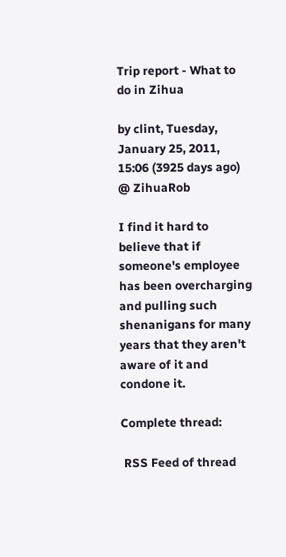Trip report - What to do in Zihua

by clint, Tuesday, January 25, 2011, 15:06 (3925 days ago) @ ZihuaRob

I find it hard to believe that if someone's employee has been overcharging and pulling such shenanigans for many years that they aren't aware of it and condone it.

Complete thread:

 RSS Feed of thread